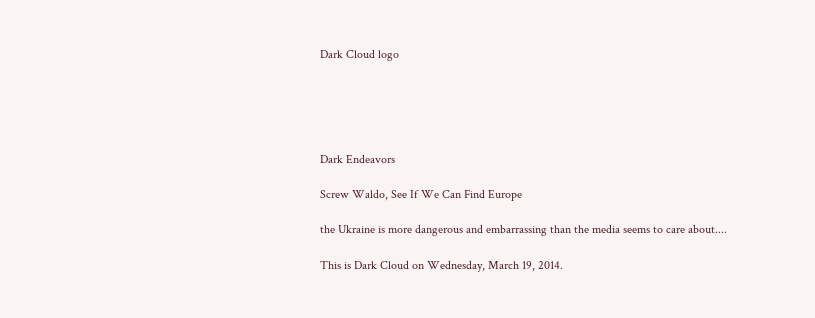Dark Cloud logo





Dark Endeavors

Screw Waldo, See If We Can Find Europe

the Ukraine is more dangerous and embarrassing than the media seems to care about....

This is Dark Cloud on Wednesday, March 19, 2014.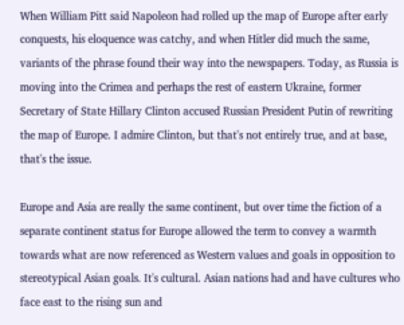When William Pitt said Napoleon had rolled up the map of Europe after early conquests, his eloquence was catchy, and when Hitler did much the same, variants of the phrase found their way into the newspapers. Today, as Russia is moving into the Crimea and perhaps the rest of eastern Ukraine, former Secretary of State Hillary Clinton accused Russian President Putin of rewriting the map of Europe. I admire Clinton, but that's not entirely true, and at base, that's the issue.

Europe and Asia are really the same continent, but over time the fiction of a separate continent status for Europe allowed the term to convey a warmth towards what are now referenced as Western values and goals in opposition to stereotypical Asian goals. It's cultural. Asian nations had and have cultures who face east to the rising sun and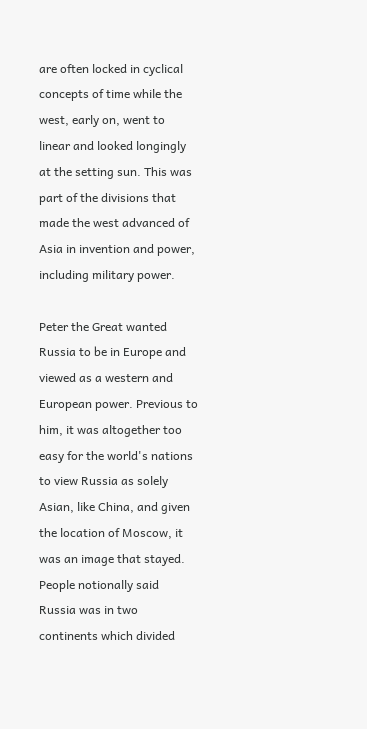are often locked in cyclical concepts of time while the west, early on, went to linear and looked longingly at the setting sun. This was part of the divisions that made the west advanced of Asia in invention and power, including military power.

Peter the Great wanted Russia to be in Europe and viewed as a western and European power. Previous to him, it was altogether too easy for the world's nations to view Russia as solely Asian, like China, and given the location of Moscow, it was an image that stayed. People notionally said Russia was in two continents which divided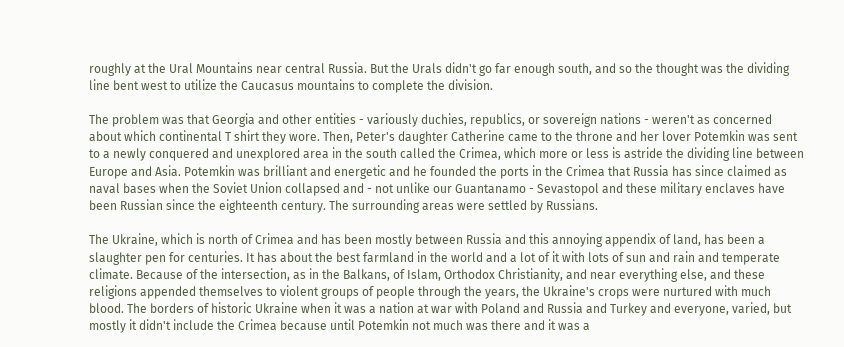roughly at the Ural Mountains near central Russia. But the Urals didn't go far enough south, and so the thought was the dividing line bent west to utilize the Caucasus mountains to complete the division.

The problem was that Georgia and other entities - variously duchies, republics, or sovereign nations - weren't as concerned about which continental T shirt they wore. Then, Peter's daughter Catherine came to the throne and her lover Potemkin was sent to a newly conquered and unexplored area in the south called the Crimea, which more or less is astride the dividing line between Europe and Asia. Potemkin was brilliant and energetic and he founded the ports in the Crimea that Russia has since claimed as naval bases when the Soviet Union collapsed and - not unlike our Guantanamo - Sevastopol and these military enclaves have been Russian since the eighteenth century. The surrounding areas were settled by Russians.

The Ukraine, which is north of Crimea and has been mostly between Russia and this annoying appendix of land, has been a slaughter pen for centuries. It has about the best farmland in the world and a lot of it with lots of sun and rain and temperate climate. Because of the intersection, as in the Balkans, of Islam, Orthodox Christianity, and near everything else, and these religions appended themselves to violent groups of people through the years, the Ukraine's crops were nurtured with much blood. The borders of historic Ukraine when it was a nation at war with Poland and Russia and Turkey and everyone, varied, but mostly it didn't include the Crimea because until Potemkin not much was there and it was a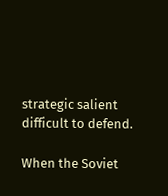strategic salient difficult to defend.

When the Soviet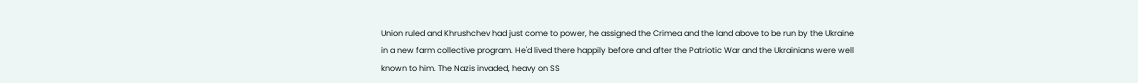Union ruled and Khrushchev had just come to power, he assigned the Crimea and the land above to be run by the Ukraine in a new farm collective program. He'd lived there happily before and after the Patriotic War and the Ukrainians were well known to him. The Nazis invaded, heavy on SS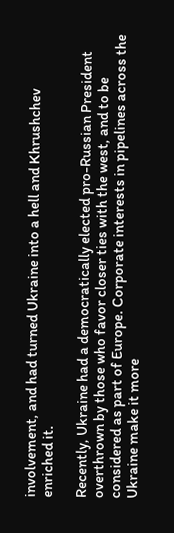involvement, and had turned Ukraine into a hell and Khrushchev enriched it.

Recently, Ukraine had a democratically elected pro-Russian President overthrown by those who favor closer ties with the west, and to be considered as part of Europe. Corporate interests in pipelines across the Ukraine make it more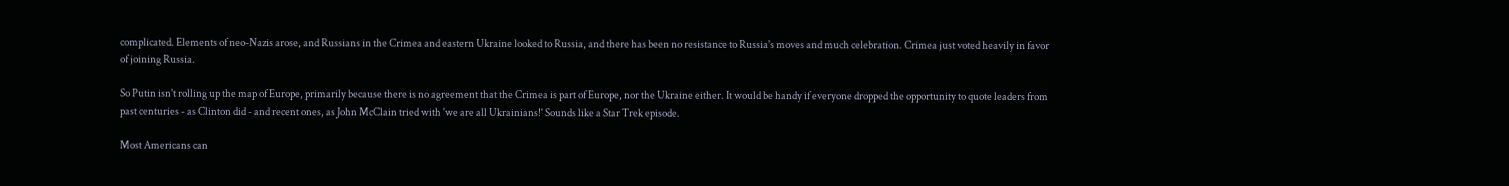complicated. Elements of neo-Nazis arose, and Russians in the Crimea and eastern Ukraine looked to Russia, and there has been no resistance to Russia's moves and much celebration. Crimea just voted heavily in favor of joining Russia.

So Putin isn't rolling up the map of Europe, primarily because there is no agreement that the Crimea is part of Europe, nor the Ukraine either. It would be handy if everyone dropped the opportunity to quote leaders from past centuries - as Clinton did - and recent ones, as John McClain tried with 'we are all Ukrainians!' Sounds like a Star Trek episode.

Most Americans can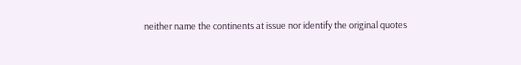neither name the continents at issue nor identify the original quotes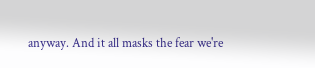anyway. And it all masks the fear we're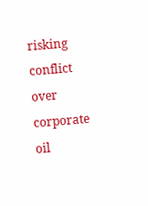risking conflict over corporate oil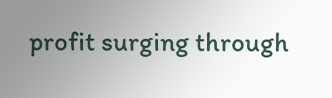profit surging through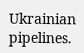Ukrainian pipelines.